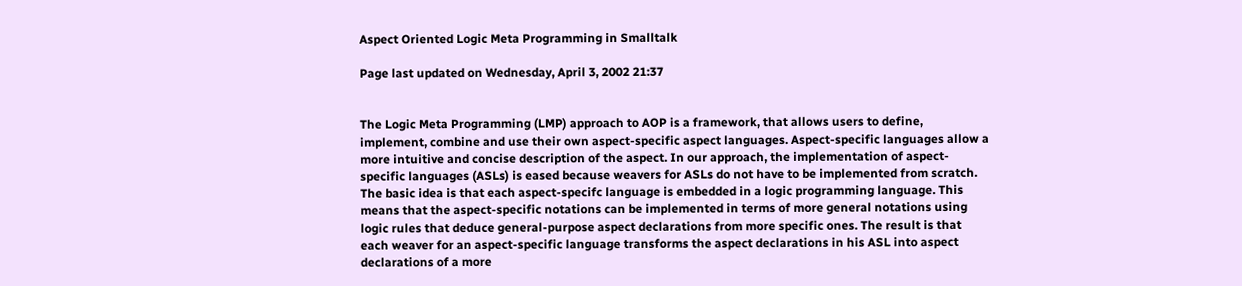Aspect Oriented Logic Meta Programming in Smalltalk

Page last updated on Wednesday, April 3, 2002 21:37


The Logic Meta Programming (LMP) approach to AOP is a framework, that allows users to define, implement, combine and use their own aspect-specific aspect languages. Aspect-specific languages allow a more intuitive and concise description of the aspect. In our approach, the implementation of aspect-specific languages (ASLs) is eased because weavers for ASLs do not have to be implemented from scratch. The basic idea is that each aspect-specifc language is embedded in a logic programming language. This means that the aspect-specific notations can be implemented in terms of more general notations using logic rules that deduce general-purpose aspect declarations from more specific ones. The result is that each weaver for an aspect-specific language transforms the aspect declarations in his ASL into aspect declarations of a more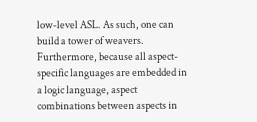low-level ASL. As such, one can build a tower of weavers. Furthermore, because all aspect-specific languages are embedded in a logic language, aspect combinations between aspects in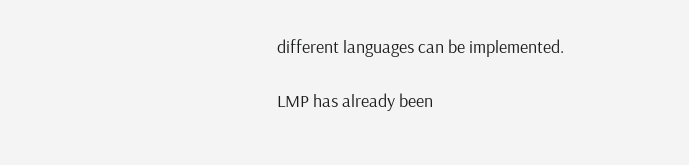different languages can be implemented.

LMP has already been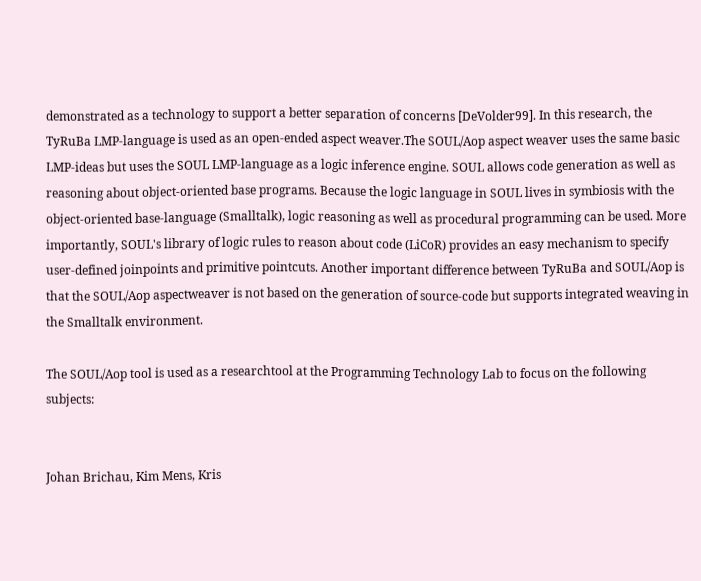demonstrated as a technology to support a better separation of concerns [DeVolder99]. In this research, the TyRuBa LMP-language is used as an open-ended aspect weaver.The SOUL/Aop aspect weaver uses the same basic LMP-ideas but uses the SOUL LMP-language as a logic inference engine. SOUL allows code generation as well as reasoning about object-oriented base programs. Because the logic language in SOUL lives in symbiosis with the object-oriented base-language (Smalltalk), logic reasoning as well as procedural programming can be used. More importantly, SOUL's library of logic rules to reason about code (LiCoR) provides an easy mechanism to specify user-defined joinpoints and primitive pointcuts. Another important difference between TyRuBa and SOUL/Aop is that the SOUL/Aop aspectweaver is not based on the generation of source-code but supports integrated weaving in the Smalltalk environment.

The SOUL/Aop tool is used as a researchtool at the Programming Technology Lab to focus on the following subjects:


Johan Brichau, Kim Mens, Kris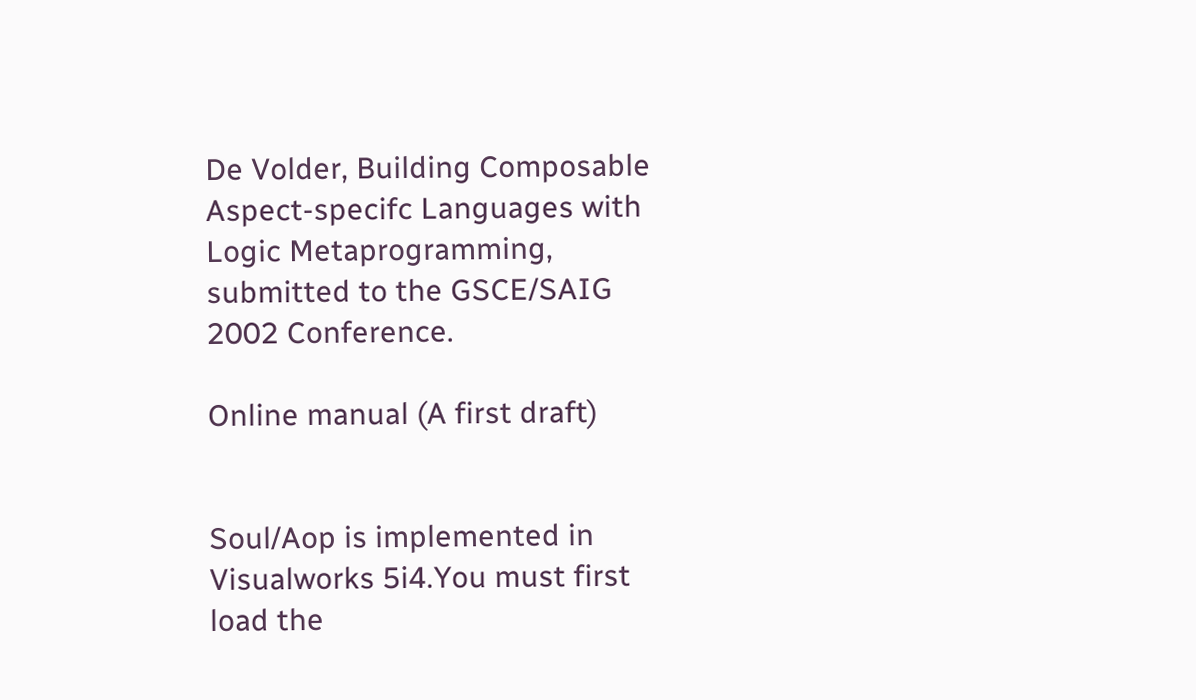De Volder, Building Composable Aspect-specifc Languages with Logic Metaprogramming, submitted to the GSCE/SAIG 2002 Conference.

Online manual (A first draft)


Soul/Aop is implemented in Visualworks 5i4.You must first load the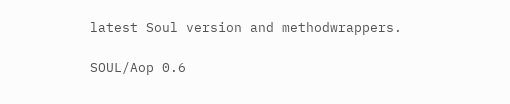latest Soul version and methodwrappers.

SOUL/Aop 0.6